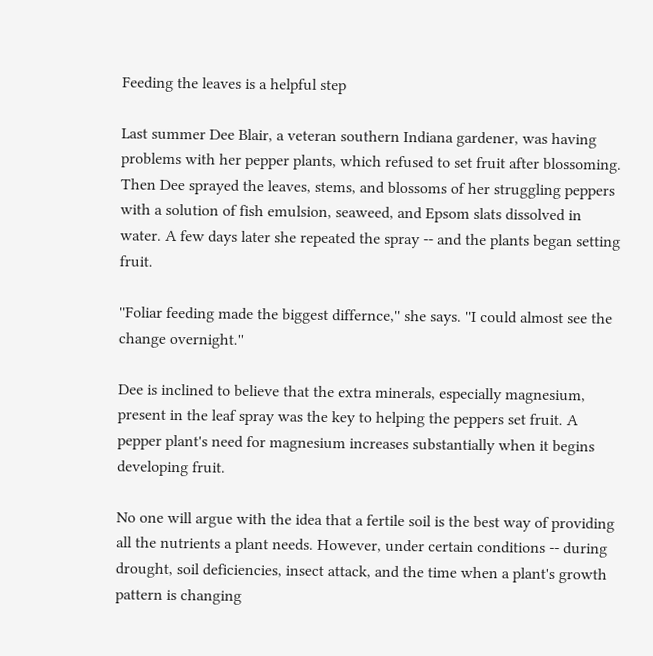Feeding the leaves is a helpful step

Last summer Dee Blair, a veteran southern Indiana gardener, was having problems with her pepper plants, which refused to set fruit after blossoming. Then Dee sprayed the leaves, stems, and blossoms of her struggling peppers with a solution of fish emulsion, seaweed, and Epsom slats dissolved in water. A few days later she repeated the spray -- and the plants began setting fruit.

''Foliar feeding made the biggest differnce,'' she says. ''I could almost see the change overnight.''

Dee is inclined to believe that the extra minerals, especially magnesium, present in the leaf spray was the key to helping the peppers set fruit. A pepper plant's need for magnesium increases substantially when it begins developing fruit.

No one will argue with the idea that a fertile soil is the best way of providing all the nutrients a plant needs. However, under certain conditions -- during drought, soil deficiencies, insect attack, and the time when a plant's growth pattern is changing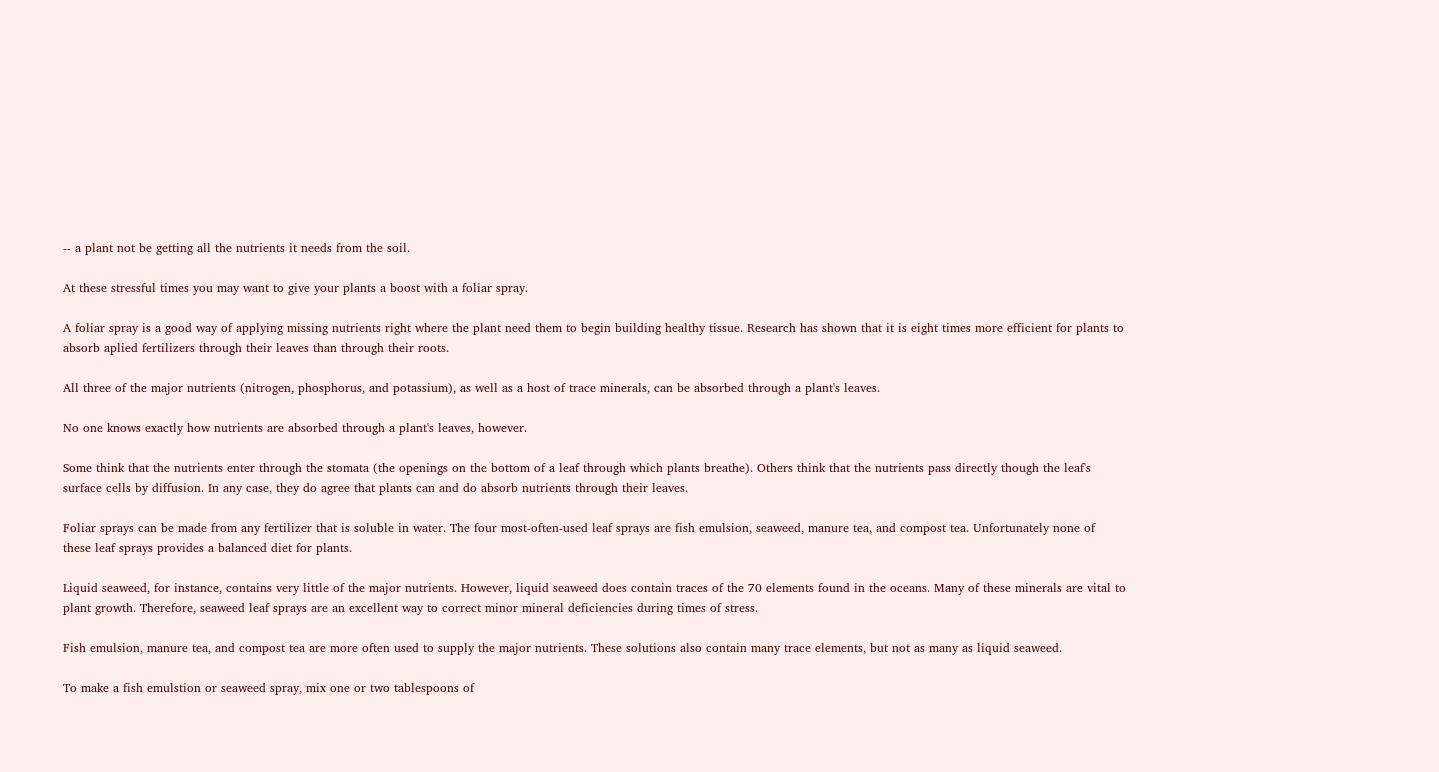-- a plant not be getting all the nutrients it needs from the soil.

At these stressful times you may want to give your plants a boost with a foliar spray.

A foliar spray is a good way of applying missing nutrients right where the plant need them to begin building healthy tissue. Research has shown that it is eight times more efficient for plants to absorb aplied fertilizers through their leaves than through their roots.

All three of the major nutrients (nitrogen, phosphorus, and potassium), as well as a host of trace minerals, can be absorbed through a plant's leaves.

No one knows exactly how nutrients are absorbed through a plant's leaves, however.

Some think that the nutrients enter through the stomata (the openings on the bottom of a leaf through which plants breathe). Others think that the nutrients pass directly though the leaf's surface cells by diffusion. In any case, they do agree that plants can and do absorb nutrients through their leaves.

Foliar sprays can be made from any fertilizer that is soluble in water. The four most-often-used leaf sprays are fish emulsion, seaweed, manure tea, and compost tea. Unfortunately none of these leaf sprays provides a balanced diet for plants.

Liquid seaweed, for instance, contains very little of the major nutrients. However, liquid seaweed does contain traces of the 70 elements found in the oceans. Many of these minerals are vital to plant growth. Therefore, seaweed leaf sprays are an excellent way to correct minor mineral deficiencies during times of stress.

Fish emulsion, manure tea, and compost tea are more often used to supply the major nutrients. These solutions also contain many trace elements, but not as many as liquid seaweed.

To make a fish emulstion or seaweed spray, mix one or two tablespoons of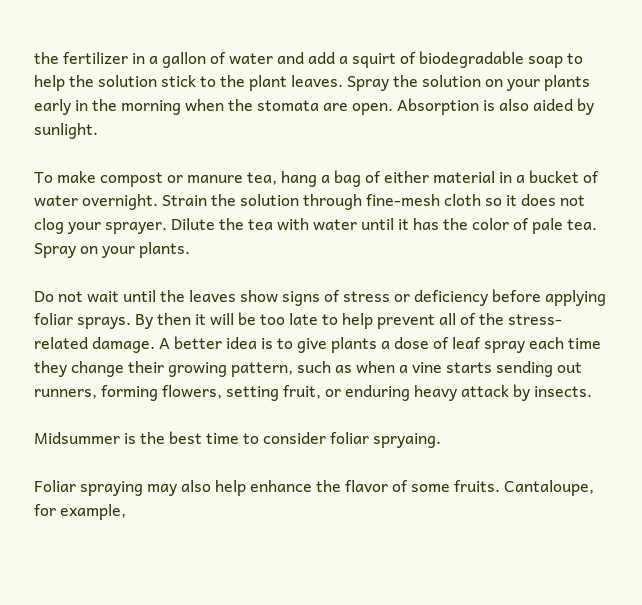the fertilizer in a gallon of water and add a squirt of biodegradable soap to help the solution stick to the plant leaves. Spray the solution on your plants early in the morning when the stomata are open. Absorption is also aided by sunlight.

To make compost or manure tea, hang a bag of either material in a bucket of water overnight. Strain the solution through fine-mesh cloth so it does not clog your sprayer. Dilute the tea with water until it has the color of pale tea. Spray on your plants.

Do not wait until the leaves show signs of stress or deficiency before applying foliar sprays. By then it will be too late to help prevent all of the stress-related damage. A better idea is to give plants a dose of leaf spray each time they change their growing pattern, such as when a vine starts sending out runners, forming flowers, setting fruit, or enduring heavy attack by insects.

Midsummer is the best time to consider foliar spryaing.

Foliar spraying may also help enhance the flavor of some fruits. Cantaloupe, for example,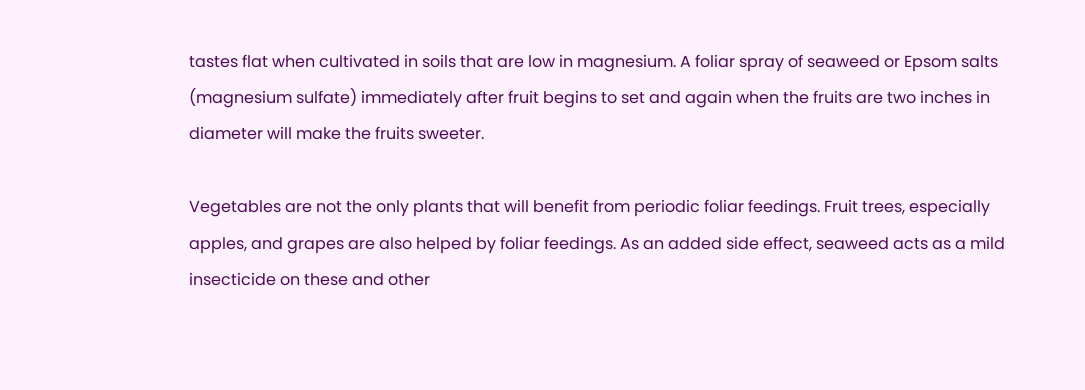tastes flat when cultivated in soils that are low in magnesium. A foliar spray of seaweed or Epsom salts (magnesium sulfate) immediately after fruit begins to set and again when the fruits are two inches in diameter will make the fruits sweeter.

Vegetables are not the only plants that will benefit from periodic foliar feedings. Fruit trees, especially apples, and grapes are also helped by foliar feedings. As an added side effect, seaweed acts as a mild insecticide on these and other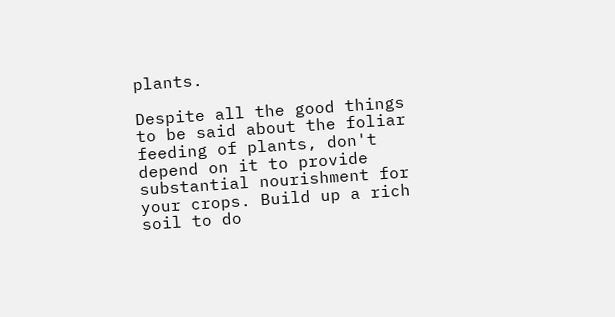plants.

Despite all the good things to be said about the foliar feeding of plants, don't depend on it to provide substantial nourishment for your crops. Build up a rich soil to do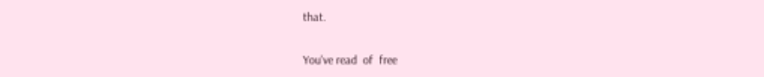that.

You've read  of  free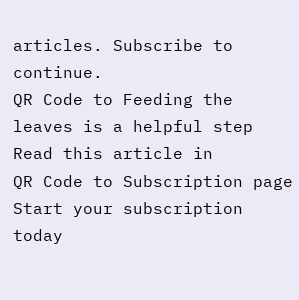articles. Subscribe to continue.
QR Code to Feeding the leaves is a helpful step
Read this article in
QR Code to Subscription page
Start your subscription today